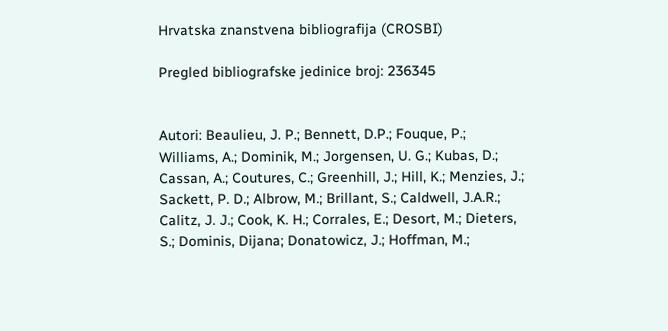Hrvatska znanstvena bibliografija (CROSBI)

Pregled bibliografske jedinice broj: 236345


Autori: Beaulieu, J. P.; Bennett, D.P.; Fouque, P.; Williams, A.; Dominik, M.; Jorgensen, U. G.; Kubas, D.; Cassan, A.; Coutures, C.; Greenhill, J.; Hill, K.; Menzies, J.; Sackett, P. D.; Albrow, M.; Brillant, S.; Caldwell, J.A.R.; Calitz, J. J.; Cook, K. H.; Corrales, E.; Desort, M.; Dieters, S.; Dominis, Dijana; Donatowicz, J.; Hoffman, M.;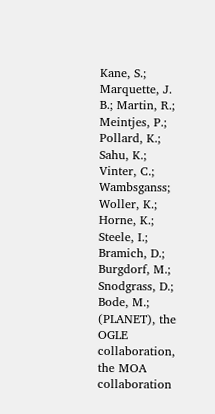Kane, S.; Marquette, J. B.; Martin, R.; Meintjes, P.; Pollard, K.; Sahu, K.; Vinter, C.; Wambsganss; Woller, K.; Horne, K.; Steele, I.; Bramich, D.; Burgdorf, M.; Snodgrass, D.; Bode, M.; (PLANET), the OGLE collaboration, the MOA collaboration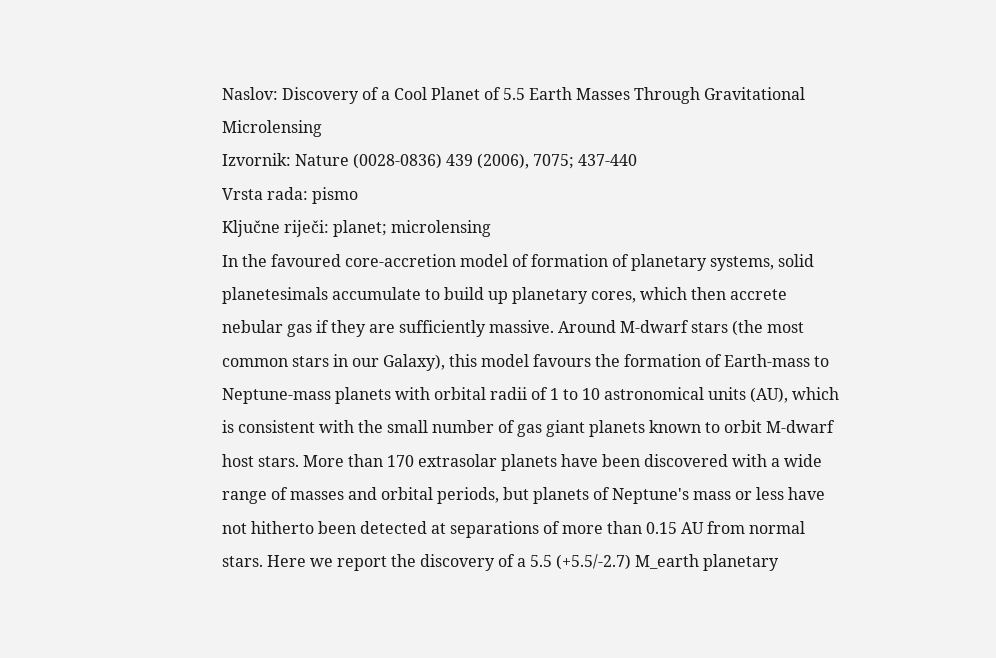Naslov: Discovery of a Cool Planet of 5.5 Earth Masses Through Gravitational Microlensing
Izvornik: Nature (0028-0836) 439 (2006), 7075; 437-440
Vrsta rada: pismo
Ključne riječi: planet; microlensing
In the favoured core-accretion model of formation of planetary systems, solid planetesimals accumulate to build up planetary cores, which then accrete nebular gas if they are sufficiently massive. Around M-dwarf stars (the most common stars in our Galaxy), this model favours the formation of Earth-mass to Neptune-mass planets with orbital radii of 1 to 10 astronomical units (AU), which is consistent with the small number of gas giant planets known to orbit M-dwarf host stars. More than 170 extrasolar planets have been discovered with a wide range of masses and orbital periods, but planets of Neptune's mass or less have not hitherto been detected at separations of more than 0.15 AU from normal stars. Here we report the discovery of a 5.5 (+5.5/-2.7) M_earth planetary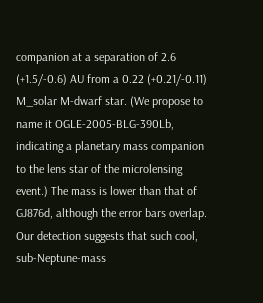companion at a separation of 2.6 (+1.5/-0.6) AU from a 0.22 (+0.21/-0.11) M_solar M-dwarf star. (We propose to name it OGLE-2005-BLG-390Lb, indicating a planetary mass companion to the lens star of the microlensing event.) The mass is lower than that of GJ876d, although the error bars overlap. Our detection suggests that such cool, sub-Neptune-mass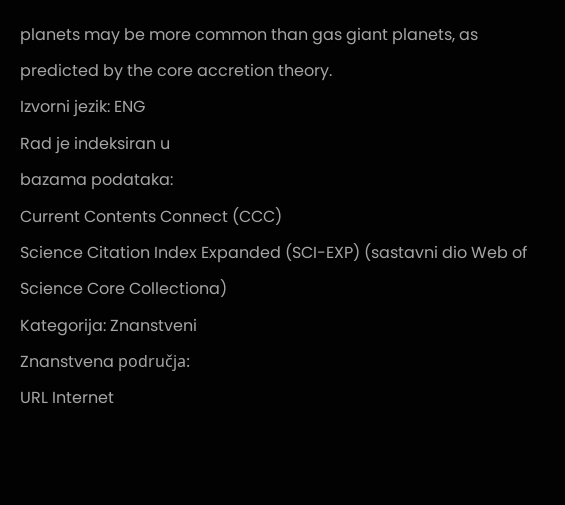planets may be more common than gas giant planets, as predicted by the core accretion theory.
Izvorni jezik: ENG
Rad je indeksiran u
bazama podataka:
Current Contents Connect (CCC)
Science Citation Index Expanded (SCI-EXP) (sastavni dio Web of Science Core Collectiona)
Kategorija: Znanstveni
Znanstvena područja:
URL Internet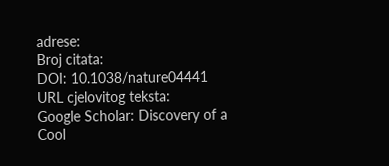adrese:
Broj citata:
DOI: 10.1038/nature04441
URL cjelovitog teksta:
Google Scholar: Discovery of a Cool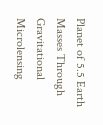Planet of 5.5 Earth Masses Through Gravitational Microlensing